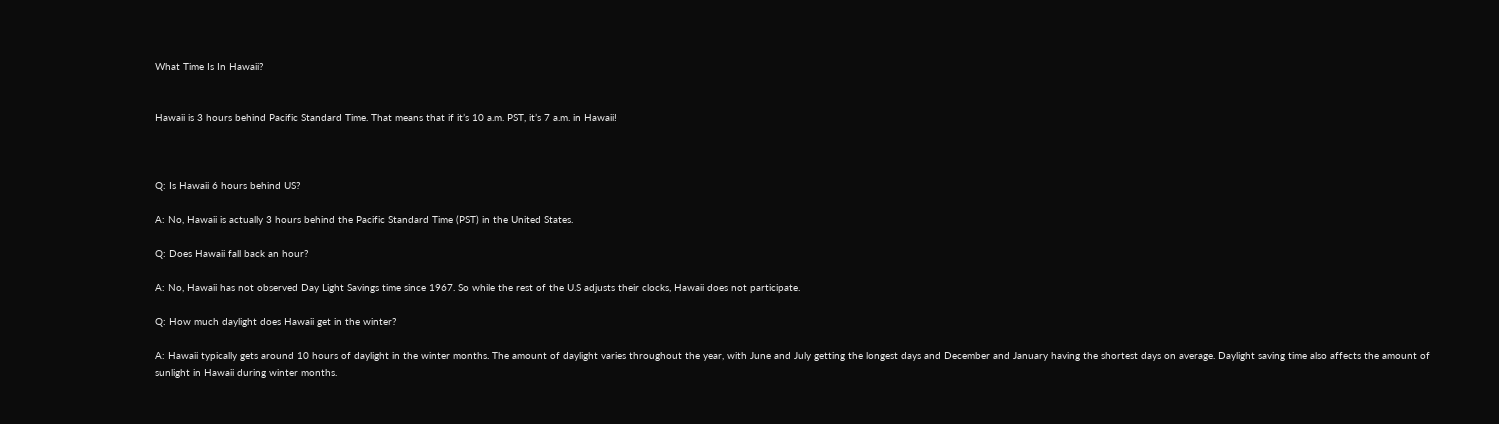What Time Is In Hawaii?


Hawaii is 3 hours behind Pacific Standard Time. That means that if it’s 10 a.m. PST, it’s 7 a.m. in Hawaii!



Q: Is Hawaii 6 hours behind US?

A: No, Hawaii is actually 3 hours behind the Pacific Standard Time (PST) in the United States.

Q: Does Hawaii fall back an hour?

A: No, Hawaii has not observed Day Light Savings time since 1967. So while the rest of the U.S adjusts their clocks, Hawaii does not participate.

Q: How much daylight does Hawaii get in the winter?

A: Hawaii typically gets around 10 hours of daylight in the winter months. The amount of daylight varies throughout the year, with June and July getting the longest days and December and January having the shortest days on average. Daylight saving time also affects the amount of sunlight in Hawaii during winter months.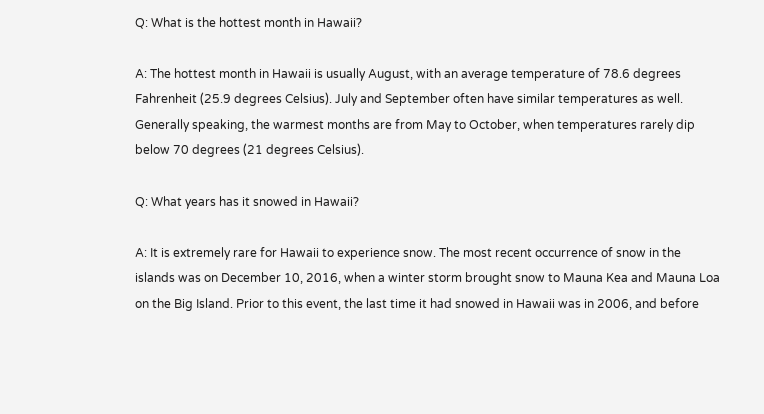Q: What is the hottest month in Hawaii?

A: The hottest month in Hawaii is usually August, with an average temperature of 78.6 degrees Fahrenheit (25.9 degrees Celsius). July and September often have similar temperatures as well. Generally speaking, the warmest months are from May to October, when temperatures rarely dip below 70 degrees (21 degrees Celsius).

Q: What years has it snowed in Hawaii?

A: It is extremely rare for Hawaii to experience snow. The most recent occurrence of snow in the islands was on December 10, 2016, when a winter storm brought snow to Mauna Kea and Mauna Loa on the Big Island. Prior to this event, the last time it had snowed in Hawaii was in 2006, and before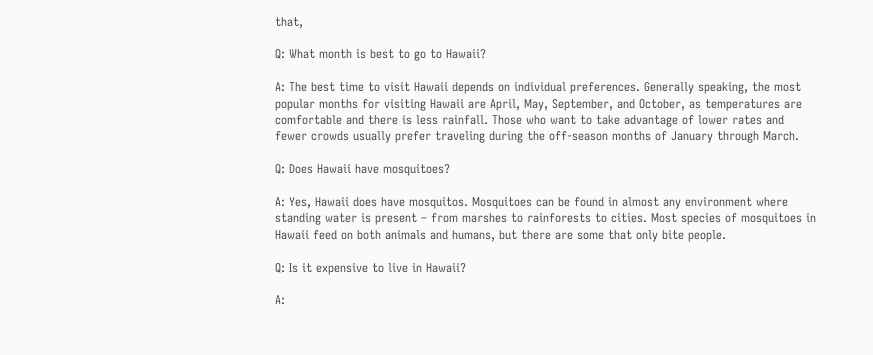that,

Q: What month is best to go to Hawaii?

A: The best time to visit Hawaii depends on individual preferences. Generally speaking, the most popular months for visiting Hawaii are April, May, September, and October, as temperatures are comfortable and there is less rainfall. Those who want to take advantage of lower rates and fewer crowds usually prefer traveling during the off-season months of January through March.

Q: Does Hawaii have mosquitoes?

A: Yes, Hawaii does have mosquitos. Mosquitoes can be found in almost any environment where standing water is present – from marshes to rainforests to cities. Most species of mosquitoes in Hawaii feed on both animals and humans, but there are some that only bite people.

Q: Is it expensive to live in Hawaii?

A: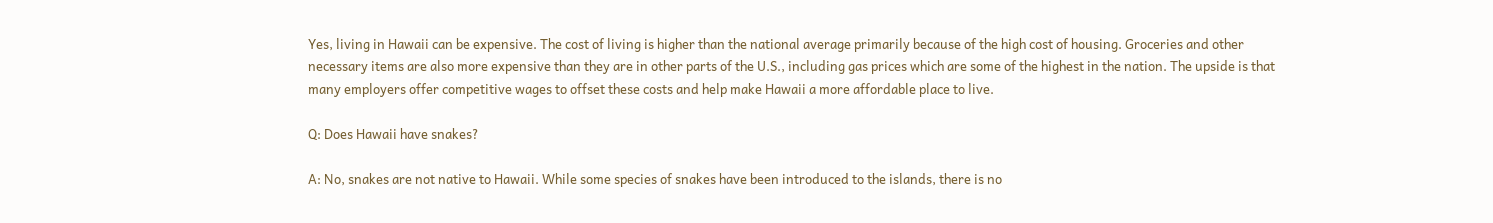Yes, living in Hawaii can be expensive. The cost of living is higher than the national average primarily because of the high cost of housing. Groceries and other necessary items are also more expensive than they are in other parts of the U.S., including gas prices which are some of the highest in the nation. The upside is that many employers offer competitive wages to offset these costs and help make Hawaii a more affordable place to live.

Q: Does Hawaii have snakes?

A: No, snakes are not native to Hawaii. While some species of snakes have been introduced to the islands, there is no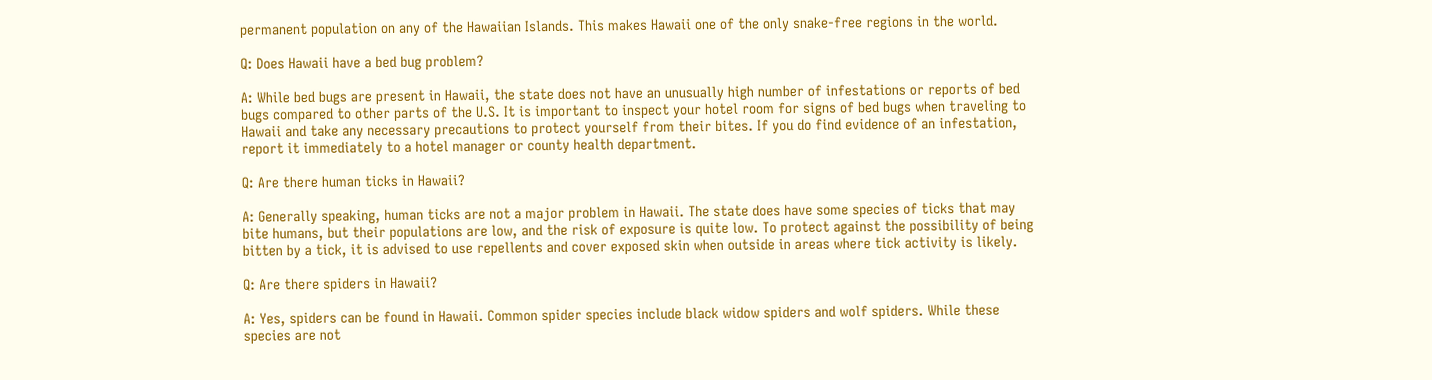permanent population on any of the Hawaiian Islands. This makes Hawaii one of the only snake-free regions in the world.

Q: Does Hawaii have a bed bug problem?

A: While bed bugs are present in Hawaii, the state does not have an unusually high number of infestations or reports of bed bugs compared to other parts of the U.S. It is important to inspect your hotel room for signs of bed bugs when traveling to Hawaii and take any necessary precautions to protect yourself from their bites. If you do find evidence of an infestation, report it immediately to a hotel manager or county health department.

Q: Are there human ticks in Hawaii?

A: Generally speaking, human ticks are not a major problem in Hawaii. The state does have some species of ticks that may bite humans, but their populations are low, and the risk of exposure is quite low. To protect against the possibility of being bitten by a tick, it is advised to use repellents and cover exposed skin when outside in areas where tick activity is likely.

Q: Are there spiders in Hawaii?

A: Yes, spiders can be found in Hawaii. Common spider species include black widow spiders and wolf spiders. While these species are not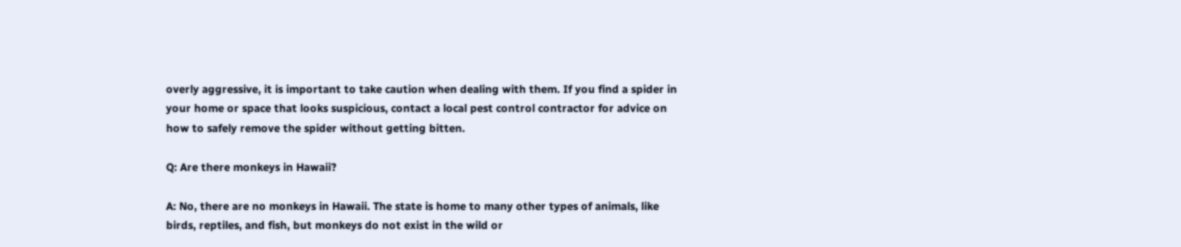overly aggressive, it is important to take caution when dealing with them. If you find a spider in your home or space that looks suspicious, contact a local pest control contractor for advice on how to safely remove the spider without getting bitten.

Q: Are there monkeys in Hawaii?

A: No, there are no monkeys in Hawaii. The state is home to many other types of animals, like birds, reptiles, and fish, but monkeys do not exist in the wild or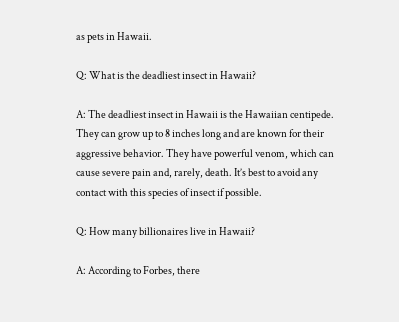as pets in Hawaii.

Q: What is the deadliest insect in Hawaii?

A: The deadliest insect in Hawaii is the Hawaiian centipede. They can grow up to 8 inches long and are known for their aggressive behavior. They have powerful venom, which can cause severe pain and, rarely, death. It’s best to avoid any contact with this species of insect if possible.

Q: How many billionaires live in Hawaii?

A: According to Forbes, there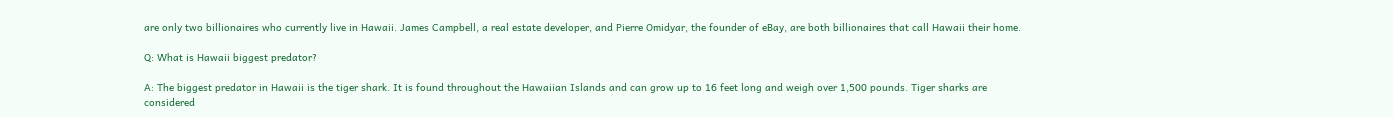are only two billionaires who currently live in Hawaii. James Campbell, a real estate developer, and Pierre Omidyar, the founder of eBay, are both billionaires that call Hawaii their home.

Q: What is Hawaii biggest predator?

A: The biggest predator in Hawaii is the tiger shark. It is found throughout the Hawaiian Islands and can grow up to 16 feet long and weigh over 1,500 pounds. Tiger sharks are considered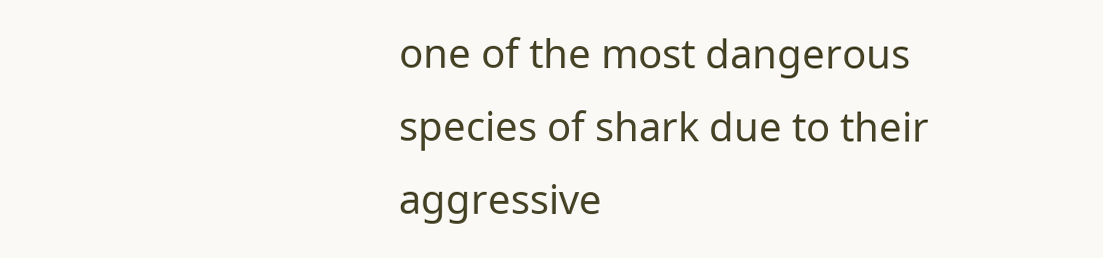one of the most dangerous species of shark due to their aggressive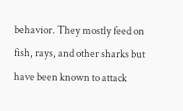behavior. They mostly feed on fish, rays, and other sharks but have been known to attack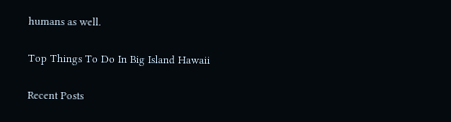humans as well.

Top Things To Do In Big Island Hawaii

Recent Posts